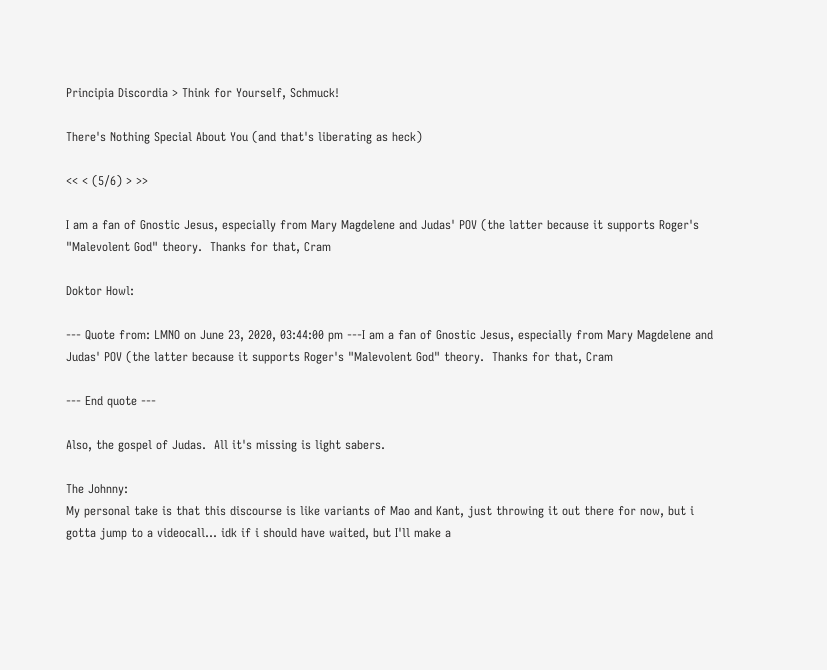Principia Discordia > Think for Yourself, Schmuck!

There's Nothing Special About You (and that's liberating as heck)

<< < (5/6) > >>

I am a fan of Gnostic Jesus, especially from Mary Magdelene and Judas' POV (the latter because it supports Roger's "Malevolent God" theory.  Thanks for that, Cram

Doktor Howl:

--- Quote from: LMNO on June 23, 2020, 03:44:00 pm ---I am a fan of Gnostic Jesus, especially from Mary Magdelene and Judas' POV (the latter because it supports Roger's "Malevolent God" theory.  Thanks for that, Cram

--- End quote ---

Also, the gospel of Judas.  All it's missing is light sabers.

The Johnny:
My personal take is that this discourse is like variants of Mao and Kant, just throwing it out there for now, but i gotta jump to a videocall... idk if i should have waited, but I'll make a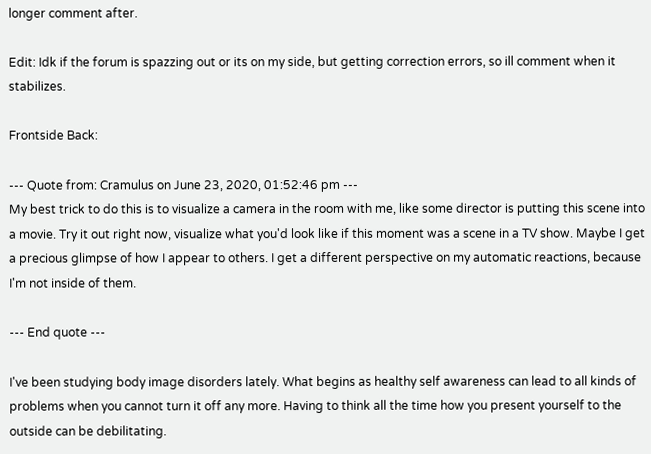longer comment after.

Edit: Idk if the forum is spazzing out or its on my side, but getting correction errors, so ill comment when it stabilizes.

Frontside Back:

--- Quote from: Cramulus on June 23, 2020, 01:52:46 pm ---
My best trick to do this is to visualize a camera in the room with me, like some director is putting this scene into a movie. Try it out right now, visualize what you'd look like if this moment was a scene in a TV show. Maybe I get a precious glimpse of how I appear to others. I get a different perspective on my automatic reactions, because I'm not inside of them.

--- End quote ---

I've been studying body image disorders lately. What begins as healthy self awareness can lead to all kinds of problems when you cannot turn it off any more. Having to think all the time how you present yourself to the outside can be debilitating.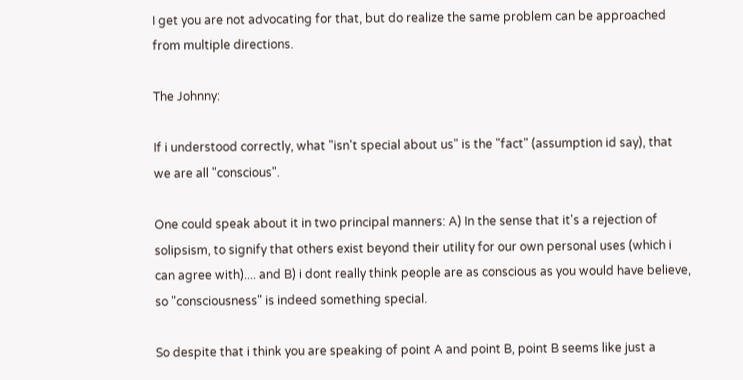I get you are not advocating for that, but do realize the same problem can be approached from multiple directions.

The Johnny:

If i understood correctly, what "isn't special about us" is the "fact" (assumption id say), that we are all "conscious".

One could speak about it in two principal manners: A) In the sense that it's a rejection of solipsism, to signify that others exist beyond their utility for our own personal uses (which i can agree with).... and B) i dont really think people are as conscious as you would have believe, so "consciousness" is indeed something special.

So despite that i think you are speaking of point A and point B, point B seems like just a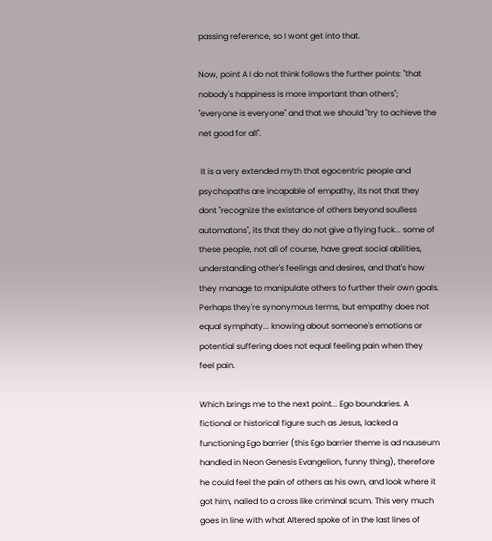passing reference, so I wont get into that.

Now, point A I do not think follows the further points: "that nobody's happiness is more important than others"; "everyone is everyone" and that we should "try to achieve the net good for all".

 It is a very extended myth that egocentric people and psychopaths are incapable of empathy, its not that they dont "recognize the existance of others beyond soulless automatons", its that they do not give a flying fuck... some of these people, not all of course, have great social abilities, understanding other's feelings and desires, and that's how they manage to manipulate others to further their own goals. Perhaps they're synonymous terms, but empathy does not equal symphaty... knowing about someone's emotions or potential suffering does not equal feeling pain when they feel pain.

Which brings me to the next point... Ego boundaries. A fictional or historical figure such as Jesus, lacked a functioning Ego barrier (this Ego barrier theme is ad nauseum handled in Neon Genesis Evangelion, funny thing), therefore he could feel the pain of others as his own, and look where it got him, nailed to a cross like criminal scum. This very much goes in line with what Altered spoke of in the last lines of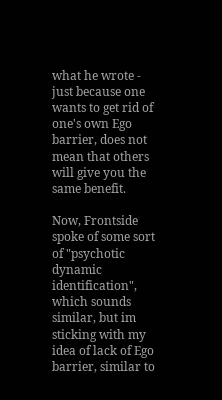what he wrote - just because one wants to get rid of one's own Ego barrier, does not mean that others will give you the same benefit.

Now, Frontside spoke of some sort of "psychotic dynamic identification", which sounds similar, but im sticking with my idea of lack of Ego barrier, similar to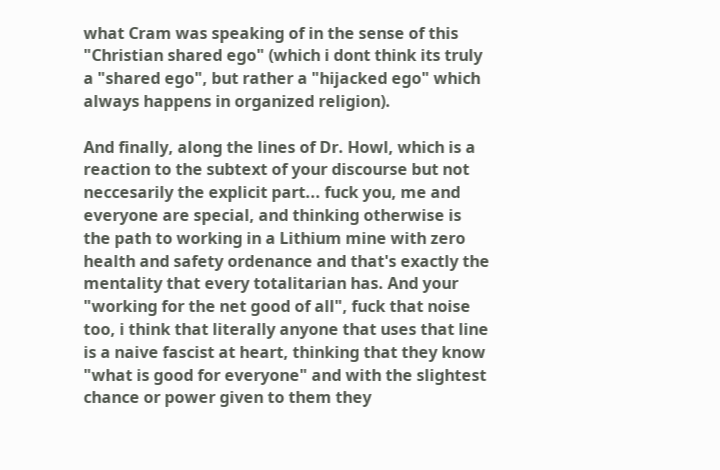what Cram was speaking of in the sense of this "Christian shared ego" (which i dont think its truly a "shared ego", but rather a "hijacked ego" which always happens in organized religion).

And finally, along the lines of Dr. Howl, which is a reaction to the subtext of your discourse but not neccesarily the explicit part... fuck you, me and everyone are special, and thinking otherwise is the path to working in a Lithium mine with zero health and safety ordenance and that's exactly the mentality that every totalitarian has. And your "working for the net good of all", fuck that noise too, i think that literally anyone that uses that line is a naive fascist at heart, thinking that they know "what is good for everyone" and with the slightest chance or power given to them they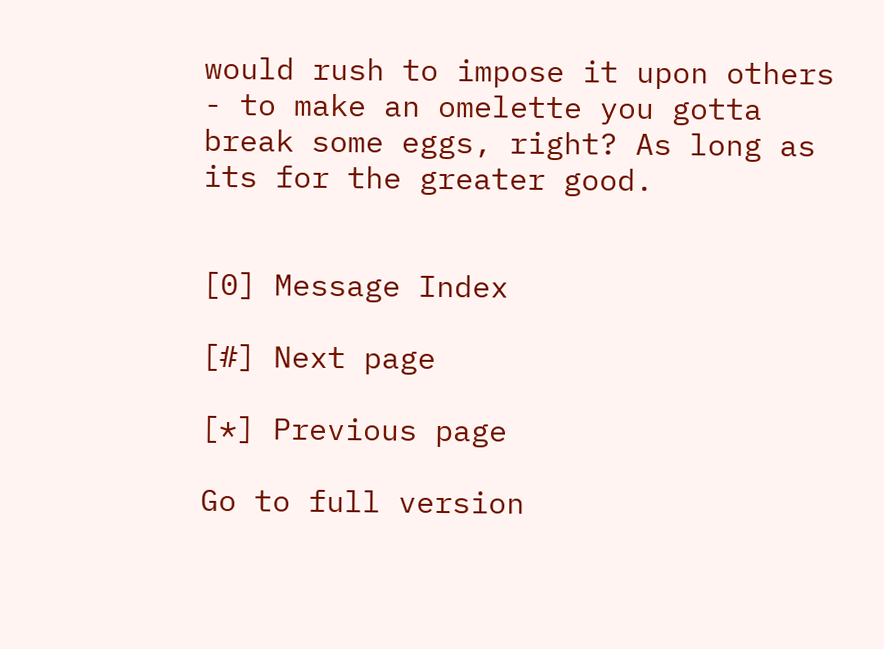would rush to impose it upon others - to make an omelette you gotta break some eggs, right? As long as its for the greater good.


[0] Message Index

[#] Next page

[*] Previous page

Go to full version